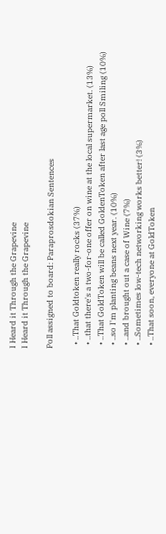I Heard it Through the Grapevine
I Heard it Through the Grapevine

Poll assigned to board: Paraprosdokian Sentences

  • ..That Goldtoken really rocks (37%)
  • ..that there's a two-for-one offer on wine at the local supermarket. (13%)
  • ..That GoldToken will be called GoldenToken after last age poll Smiling (10%)
  • ..so I'm planting beans next year. (10%)
  • ..and brought out a case of Wine (7%)
  • ..Sometimes low-tech networking works better! (3%)
  • ..That soon, everyone at GoldToken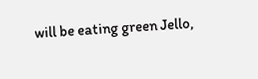will be eating green Jello,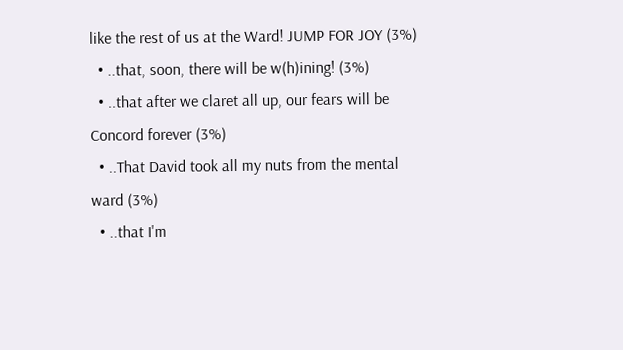like the rest of us at the Ward! JUMP FOR JOY (3%)
  • ..that, soon, there will be w(h)ining! (3%)
  • ..that after we claret all up, our fears will be Concord forever (3%)
  • ..That David took all my nuts from the mental ward (3%)
  • ..that I'm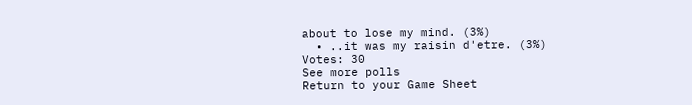about to lose my mind. (3%)
  • ..it was my raisin d'etre. (3%)
Votes: 30
See more polls
Return to your Game Sheet